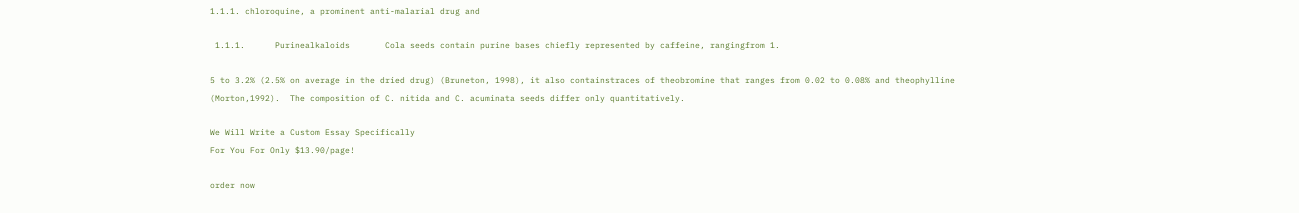1.1.1. chloroquine, a prominent anti-malarial drug and

 1.1.1.      Purinealkaloids       Cola seeds contain purine bases chiefly represented by caffeine, rangingfrom 1.

5 to 3.2% (2.5% on average in the dried drug) (Bruneton, 1998), it also containstraces of theobromine that ranges from 0.02 to 0.08% and theophylline (Morton,1992).  The composition of C. nitida and C. acuminata seeds differ only quantitatively.

We Will Write a Custom Essay Specifically
For You For Only $13.90/page!

order now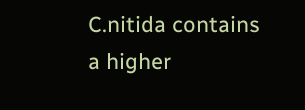C.nitida contains a higher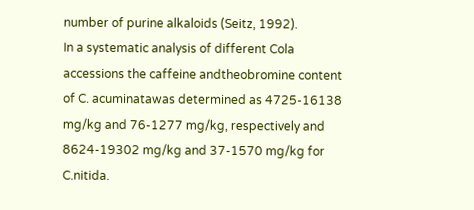number of purine alkaloids (Seitz, 1992).                                                                                                     In a systematic analysis of different Cola accessions the caffeine andtheobromine content of C. acuminatawas determined as 4725-16138 mg/kg and 76-1277 mg/kg, respectively and 8624-19302 mg/kg and 37-1570 mg/kg for C.nitida.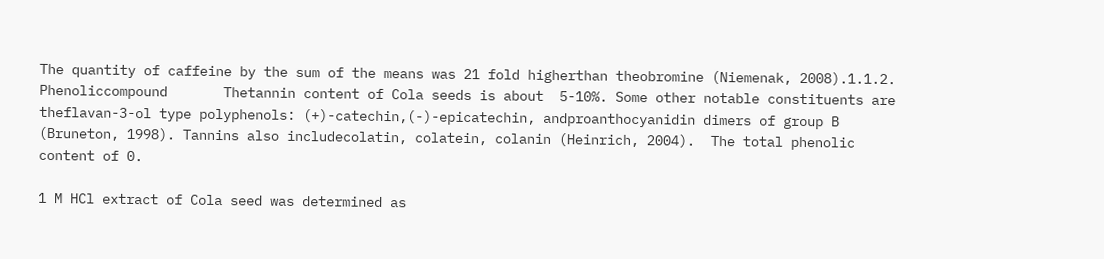The quantity of caffeine by the sum of the means was 21 fold higherthan theobromine (Niemenak, 2008).1.1.2.     Phenoliccompound       Thetannin content of Cola seeds is about  5-10%. Some other notable constituents are theflavan-3-ol type polyphenols: (+)-catechin,(-)-epicatechin, andproanthocyanidin dimers of group B (Bruneton, 1998). Tannins also includecolatin, colatein, colanin (Heinrich, 2004).  The total phenolic content of 0.

1 M HCl extract of Cola seed was determined as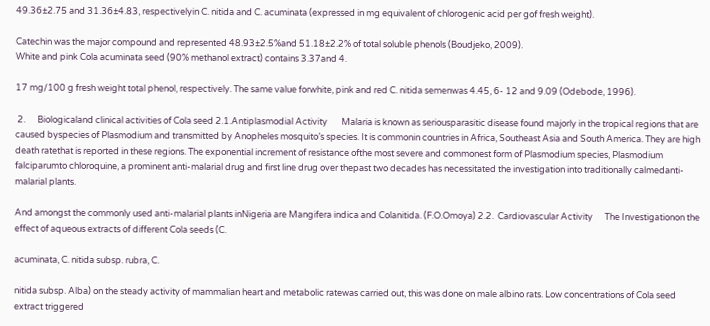49.36±2.75 and 31.36±4.83, respectivelyin C. nitida and C. acuminata (expressed in mg equivalent of chlorogenic acid per gof fresh weight).

Catechin was the major compound and represented 48.93±2.5%and 51.18±2.2% of total soluble phenols (Boudjeko, 2009).                                                                                                      White and pink Cola acuminata seed (90% methanol extract) contains 3.37and 4.

17 mg/100 g fresh weight total phenol, respectively. The same value forwhite, pink and red C. nitida semenwas 4.45, 6- 12 and 9.09 (Odebode, 1996).

 2.      Biologicaland clinical activities of Cola seed 2.1.Antiplasmodial Activity       Malaria is known as seriousparasitic disease found majorly in the tropical regions that are caused byspecies of Plasmodium and transmitted by Anopheles mosquito’s species. It is commonin countries in Africa, Southeast Asia and South America. They are high death ratethat is reported in these regions. The exponential increment of resistance ofthe most severe and commonest form of Plasmodium species, Plasmodium falciparumto chloroquine, a prominent anti-malarial drug and first line drug over thepast two decades has necessitated the investigation into traditionally calmedanti-malarial plants.

And amongst the commonly used anti-malarial plants inNigeria are Mangifera indica and Colanitida. (F.O.Omoya) 2.2.  Cardiovascular Activity      The Investigationon the effect of aqueous extracts of different Cola seeds (C.

acuminata, C. nitida subsp. rubra, C.

nitida subsp. Alba) on the steady activity of mammalian heart and metabolic ratewas carried out, this was done on male albino rats. Low concentrations of Cola seed extract triggered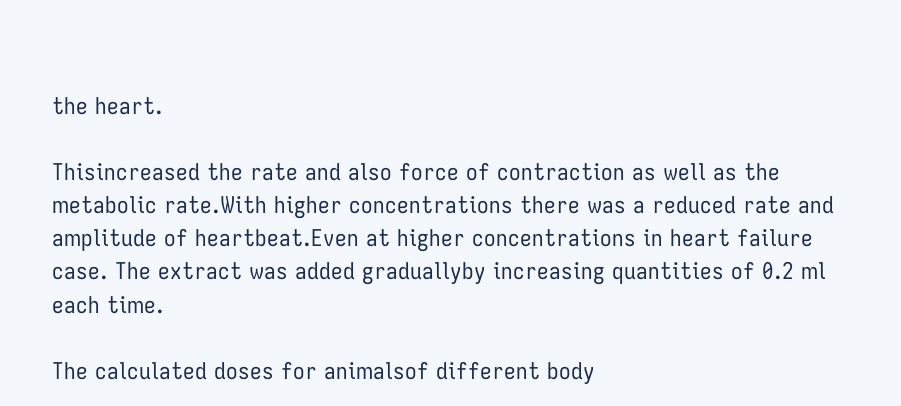the heart.

Thisincreased the rate and also force of contraction as well as the metabolic rate.With higher concentrations there was a reduced rate and amplitude of heartbeat.Even at higher concentrations in heart failure case. The extract was added graduallyby increasing quantities of 0.2 ml each time.

The calculated doses for animalsof different body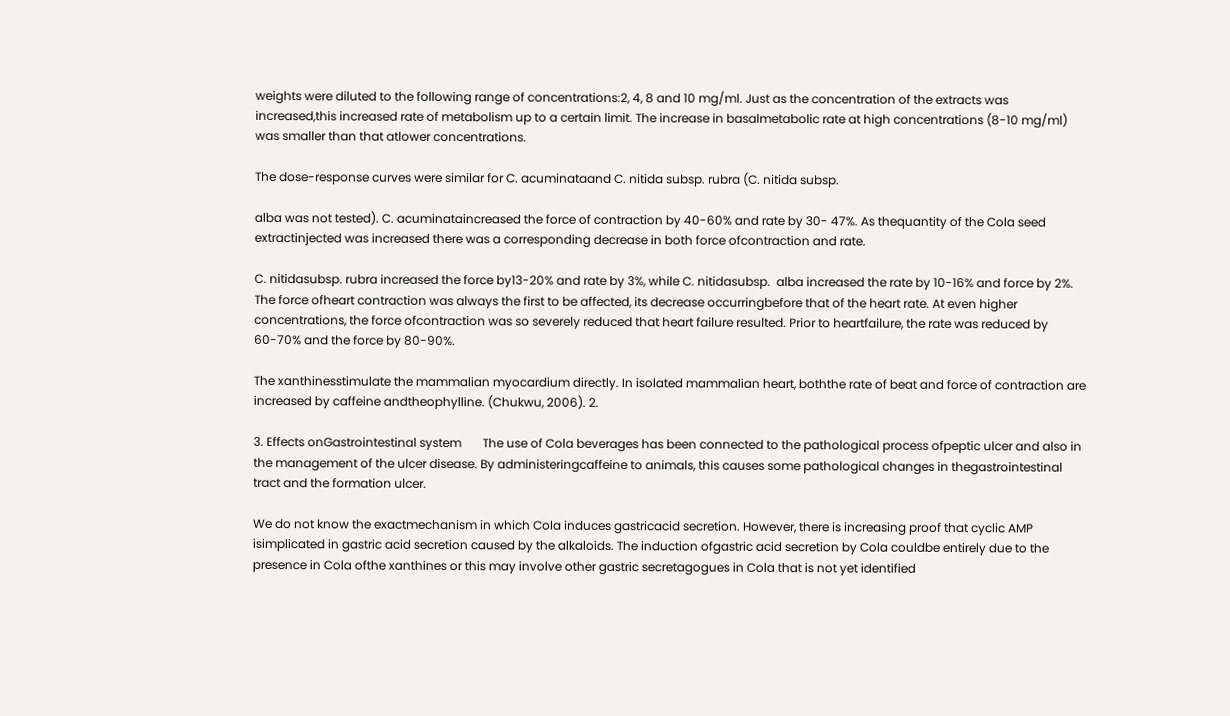weights were diluted to the following range of concentrations:2, 4, 8 and 10 mg/ml. Just as the concentration of the extracts was increased,this increased rate of metabolism up to a certain limit. The increase in basalmetabolic rate at high concentrations (8-10 mg/ml) was smaller than that atlower concentrations.

The dose-response curves were similar for C. acuminataand C. nitida subsp. rubra (C. nitida subsp.

alba was not tested). C. acuminataincreased the force of contraction by 40-60% and rate by 30- 47%. As thequantity of the Cola seed extractinjected was increased there was a corresponding decrease in both force ofcontraction and rate.

C. nitidasubsp. rubra increased the force by13-20% and rate by 3%, while C. nitidasubsp.  alba increased the rate by 10-16% and force by 2%. The force ofheart contraction was always the first to be affected, its decrease occurringbefore that of the heart rate. At even higher concentrations, the force ofcontraction was so severely reduced that heart failure resulted. Prior to heartfailure, the rate was reduced by 60-70% and the force by 80-90%.

The xanthinesstimulate the mammalian myocardium directly. In isolated mammalian heart, boththe rate of beat and force of contraction are increased by caffeine andtheophylline. (Chukwu, 2006). 2.

3. Effects onGastrointestinal system       The use of Cola beverages has been connected to the pathological process ofpeptic ulcer and also in the management of the ulcer disease. By administeringcaffeine to animals, this causes some pathological changes in thegastrointestinal tract and the formation ulcer.

We do not know the exactmechanism in which Cola induces gastricacid secretion. However, there is increasing proof that cyclic AMP isimplicated in gastric acid secretion caused by the alkaloids. The induction ofgastric acid secretion by Cola couldbe entirely due to the presence in Cola ofthe xanthines or this may involve other gastric secretagogues in Cola that is not yet identified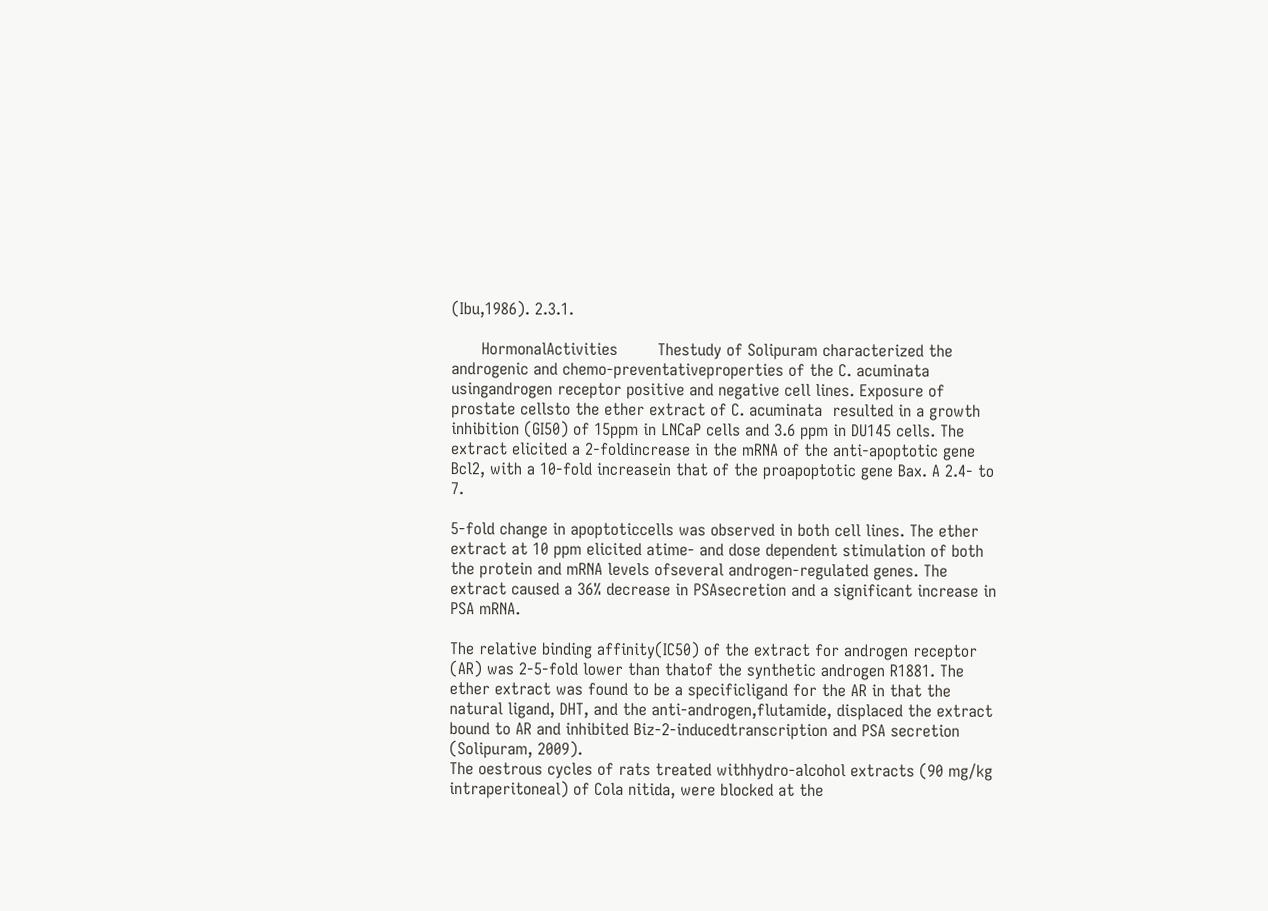(Ibu,1986). 2.3.1.

      HormonalActivities        Thestudy of Solipuram characterized the androgenic and chemo-preventativeproperties of the C. acuminata usingandrogen receptor positive and negative cell lines. Exposure of prostate cellsto the ether extract of C. acuminata  resulted in a growth inhibition (GI50) of 15ppm in LNCaP cells and 3.6 ppm in DU145 cells. The extract elicited a 2-foldincrease in the mRNA of the anti-apoptotic gene Bcl2, with a 10-fold increasein that of the proapoptotic gene Bax. A 2.4- to 7.

5-fold change in apoptoticcells was observed in both cell lines. The ether extract at 10 ppm elicited atime- and dose dependent stimulation of both the protein and mRNA levels ofseveral androgen-regulated genes. The extract caused a 36% decrease in PSAsecretion and a significant increase in PSA mRNA.

The relative binding affinity(IC50) of the extract for androgen receptor (AR) was 2-5-fold lower than thatof the synthetic androgen R1881. The ether extract was found to be a specificligand for the AR in that the natural ligand, DHT, and the anti-androgen,flutamide, displaced the extract bound to AR and inhibited Biz-2-inducedtranscription and PSA secretion (Solipuram, 2009).                                                                                                                      The oestrous cycles of rats treated withhydro-alcohol extracts (90 mg/kg intraperitoneal) of Cola nitida, were blocked at the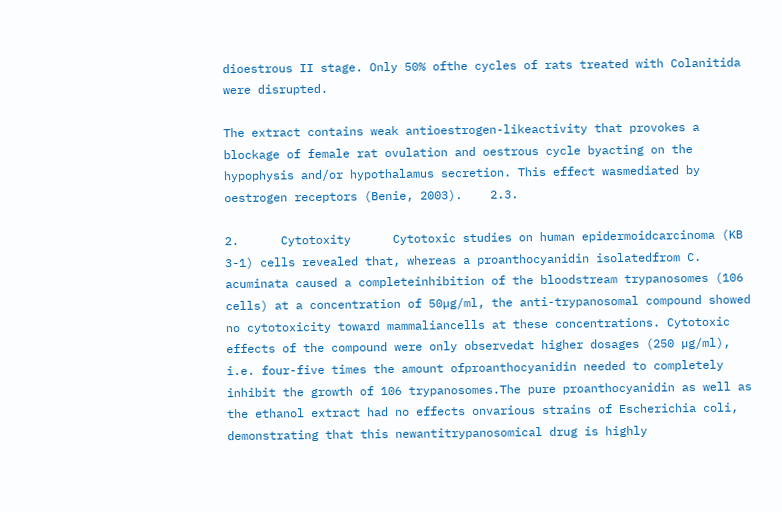dioestrous II stage. Only 50% ofthe cycles of rats treated with Colanitida were disrupted.

The extract contains weak antioestrogen-likeactivity that provokes a blockage of female rat ovulation and oestrous cycle byacting on the hypophysis and/or hypothalamus secretion. This effect wasmediated by oestrogen receptors (Benie, 2003).    2.3.

2.      Cytotoxity      Cytotoxic studies on human epidermoidcarcinoma (KB 3-1) cells revealed that, whereas a proanthocyanidin isolatedfrom C. acuminata caused a completeinhibition of the bloodstream trypanosomes (106 cells) at a concentration of 50µg/ml, the anti-trypanosomal compound showed no cytotoxicity toward mammaliancells at these concentrations. Cytotoxic effects of the compound were only observedat higher dosages (250 µg/ml), i.e. four-five times the amount ofproanthocyanidin needed to completely inhibit the growth of 106 trypanosomes.The pure proanthocyanidin as well as the ethanol extract had no effects onvarious strains of Escherichia coli, demonstrating that this newantitrypanosomical drug is highly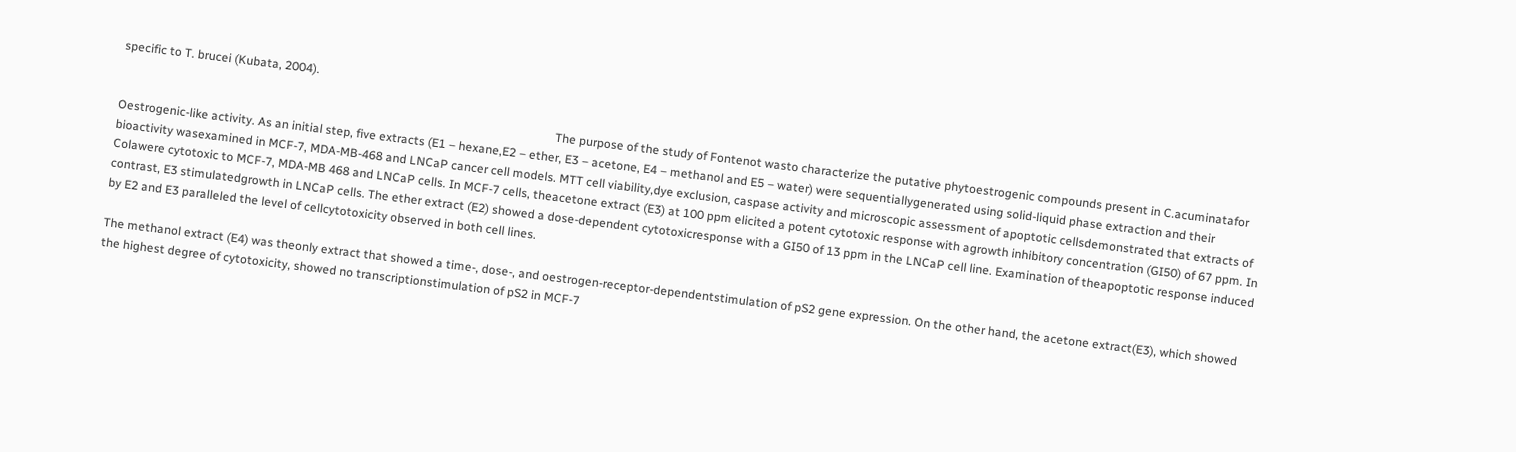specific to T. brucei (Kubata, 2004).

                                                                                                                                                  The purpose of the study of Fontenot wasto characterize the putative phytoestrogenic compounds present in C.acuminatafor Oestrogenic-like activity. As an initial step, five extracts (E1 – hexane,E2 – ether, E3 – acetone, E4 – methanol and E5 – water) were sequentiallygenerated using solid-liquid phase extraction and their bioactivity wasexamined in MCF-7, MDA-MB-468 and LNCaP cancer cell models. MTT cell viability,dye exclusion, caspase activity and microscopic assessment of apoptotic cellsdemonstrated that extracts of Colawere cytotoxic to MCF-7, MDA-MB 468 and LNCaP cells. In MCF-7 cells, theacetone extract (E3) at 100 ppm elicited a potent cytotoxic response with agrowth inhibitory concentration (GI50) of 67 ppm. In contrast, E3 stimulatedgrowth in LNCaP cells. The ether extract (E2) showed a dose-dependent cytotoxicresponse with a GI50 of 13 ppm in the LNCaP cell line. Examination of theapoptotic response induced by E2 and E3 paralleled the level of cellcytotoxicity observed in both cell lines.

The methanol extract (E4) was theonly extract that showed a time-, dose-, and oestrogen-receptor-dependentstimulation of pS2 gene expression. On the other hand, the acetone extract(E3), which showed the highest degree of cytotoxicity, showed no transcriptionstimulation of pS2 in MCF-7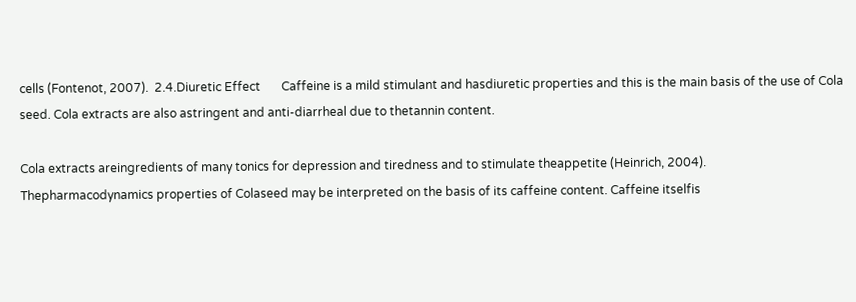cells (Fontenot, 2007).  2.4.Diuretic Effect       Caffeine is a mild stimulant and hasdiuretic properties and this is the main basis of the use of Cola seed. Cola extracts are also astringent and anti-diarrheal due to thetannin content.

Cola extracts areingredients of many tonics for depression and tiredness and to stimulate theappetite (Heinrich, 2004).                                                                                                                           Thepharmacodynamics properties of Colaseed may be interpreted on the basis of its caffeine content. Caffeine itselfis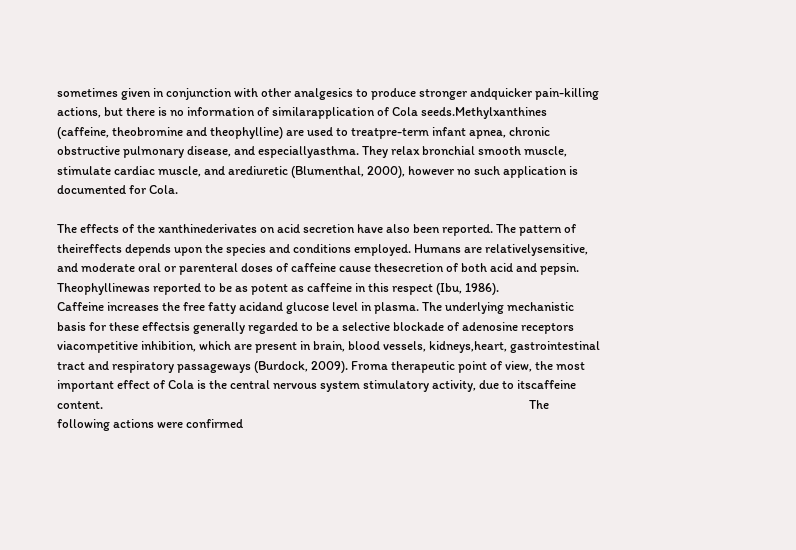sometimes given in conjunction with other analgesics to produce stronger andquicker pain-killing actions, but there is no information of similarapplication of Cola seeds.Methylxanthines (caffeine, theobromine and theophylline) are used to treatpre-term infant apnea, chronic obstructive pulmonary disease, and especiallyasthma. They relax bronchial smooth muscle, stimulate cardiac muscle, and arediuretic (Blumenthal, 2000), however no such application is documented for Cola.

The effects of the xanthinederivates on acid secretion have also been reported. The pattern of theireffects depends upon the species and conditions employed. Humans are relativelysensitive, and moderate oral or parenteral doses of caffeine cause thesecretion of both acid and pepsin.       Theophyllinewas reported to be as potent as caffeine in this respect (Ibu, 1986).                                                                                                            Caffeine increases the free fatty acidand glucose level in plasma. The underlying mechanistic basis for these effectsis generally regarded to be a selective blockade of adenosine receptors viacompetitive inhibition, which are present in brain, blood vessels, kidneys,heart, gastrointestinal tract and respiratory passageways (Burdock, 2009). Froma therapeutic point of view, the most important effect of Cola is the central nervous system stimulatory activity, due to itscaffeine content.                                                                                                                                              The following actions were confirmed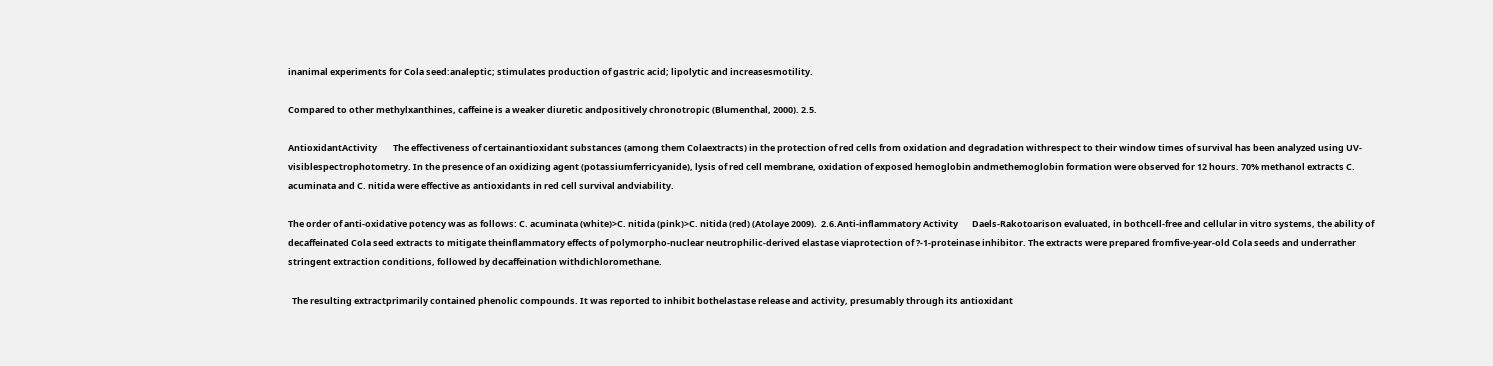inanimal experiments for Cola seed:analeptic; stimulates production of gastric acid; lipolytic and increasesmotility.

Compared to other methylxanthines, caffeine is a weaker diuretic andpositively chronotropic (Blumenthal, 2000). 2.5.

AntioxidantActivity        The effectiveness of certainantioxidant substances (among them Colaextracts) in the protection of red cells from oxidation and degradation withrespect to their window times of survival has been analyzed using UV-visiblespectrophotometry. In the presence of an oxidizing agent (potassiumferricyanide), lysis of red cell membrane, oxidation of exposed hemoglobin andmethemoglobin formation were observed for 12 hours. 70% methanol extracts C. acuminata and C. nitida were effective as antioxidants in red cell survival andviability.

The order of anti-oxidative potency was as follows: C. acuminata (white)>C. nitida (pink)>C. nitida (red) (Atolaye 2009).  2.6.Anti-inflammatory Activity       Daels-Rakotoarison evaluated, in bothcell-free and cellular in vitro systems, the ability of decaffeinated Cola seed extracts to mitigate theinflammatory effects of polymorpho-nuclear neutrophilic-derived elastase viaprotection of ?-1-proteinase inhibitor. The extracts were prepared fromfive-year-old Cola seeds and underrather stringent extraction conditions, followed by decaffeination withdichloromethane.

  The resulting extractprimarily contained phenolic compounds. It was reported to inhibit bothelastase release and activity, presumably through its antioxidant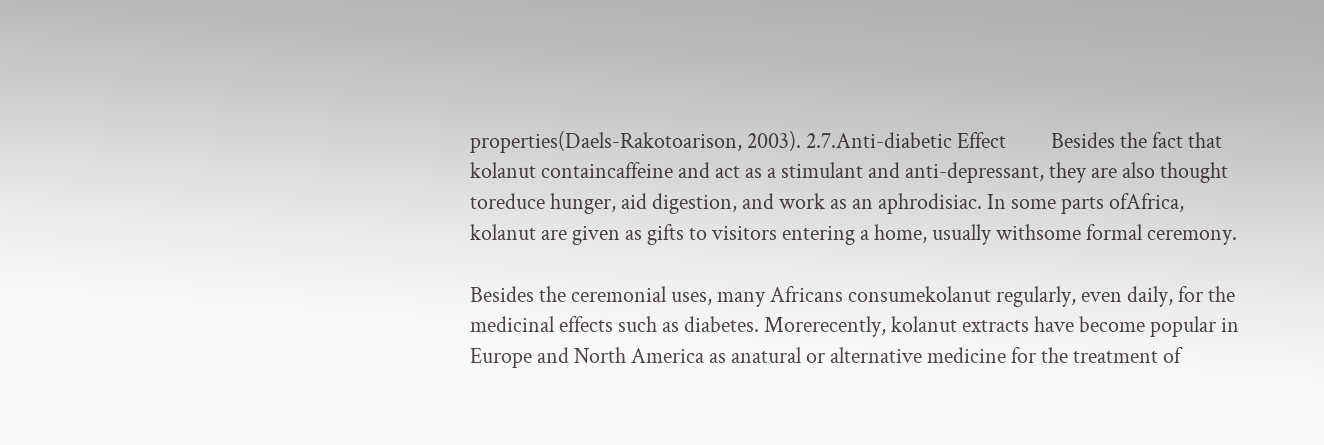properties(Daels-Rakotoarison, 2003). 2.7.Anti-diabetic Effect         Besides the fact that kolanut containcaffeine and act as a stimulant and anti-depressant, they are also thought toreduce hunger, aid digestion, and work as an aphrodisiac. In some parts ofAfrica, kolanut are given as gifts to visitors entering a home, usually withsome formal ceremony.

Besides the ceremonial uses, many Africans consumekolanut regularly, even daily, for the medicinal effects such as diabetes. Morerecently, kolanut extracts have become popular in Europe and North America as anatural or alternative medicine for the treatment of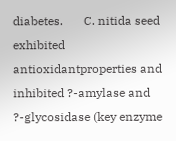diabetes.       C. nitida seed exhibited antioxidantproperties and inhibited ?-amylase and ?-glycosidase (key enzyme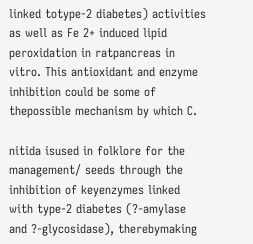linked totype-2 diabetes) activities as well as Fe 2+ induced lipid peroxidation in ratpancreas in vitro. This antioxidant and enzyme inhibition could be some of thepossible mechanism by which C.

nitida isused in folklore for the management/ seeds through the inhibition of keyenzymes linked with type-2 diabetes (?-amylase and ?-glycosidase), therebymaking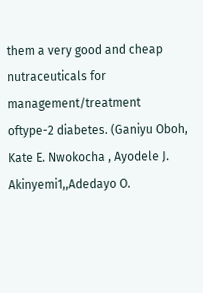them a very good and cheap nutraceuticals for management/treatment oftype-2 diabetes. (Ganiyu Oboh, Kate E. Nwokocha , Ayodele J. Akinyemi1,,Adedayo O.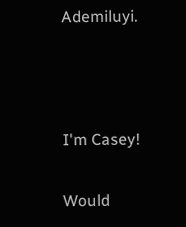Ademiluyi.



I'm Casey!

Would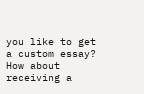you like to get a custom essay? How about receiving a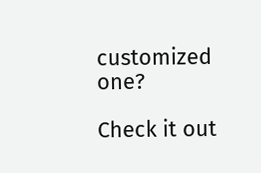customized one?

Check it out